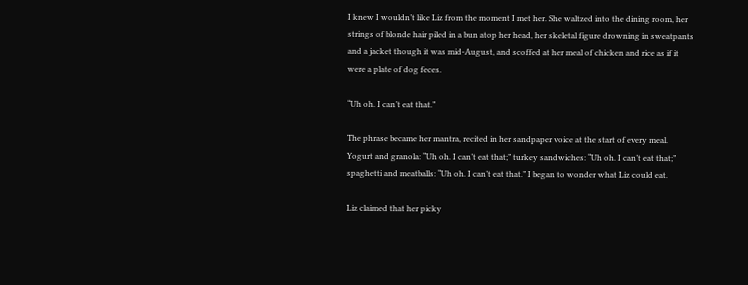I knew I wouldn’t like Liz from the moment I met her. She waltzed into the dining room, her strings of blonde hair piled in a bun atop her head, her skeletal figure drowning in sweatpants and a jacket though it was mid-August, and scoffed at her meal of chicken and rice as if it were a plate of dog feces.

“Uh oh. I can’t eat that.”

The phrase became her mantra, recited in her sandpaper voice at the start of every meal. Yogurt and granola: “Uh oh. I can’t eat that;” turkey sandwiches: “Uh oh. I can’t eat that;” spaghetti and meatballs: “Uh oh. I can’t eat that.” I began to wonder what Liz could eat.

Liz claimed that her picky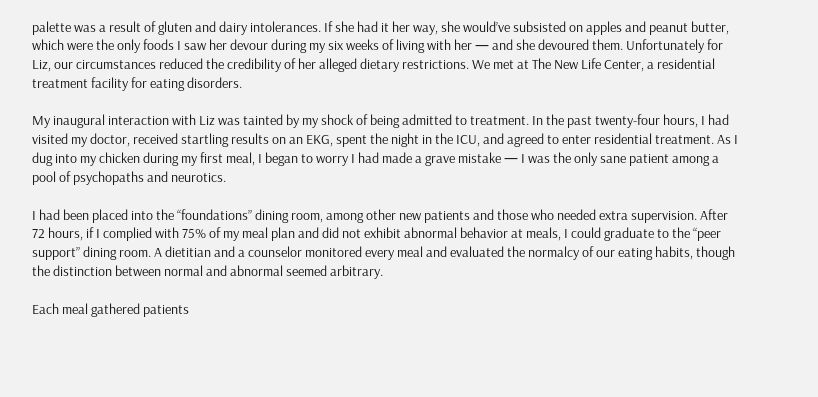palette was a result of gluten and dairy intolerances. If she had it her way, she would’ve subsisted on apples and peanut butter, which were the only foods I saw her devour during my six weeks of living with her — and she devoured them. Unfortunately for Liz, our circumstances reduced the credibility of her alleged dietary restrictions. We met at The New Life Center, a residential treatment facility for eating disorders.

My inaugural interaction with Liz was tainted by my shock of being admitted to treatment. In the past twenty-four hours, I had visited my doctor, received startling results on an EKG, spent the night in the ICU, and agreed to enter residential treatment. As I dug into my chicken during my first meal, I began to worry I had made a grave mistake — I was the only sane patient among a pool of psychopaths and neurotics.

I had been placed into the “foundations” dining room, among other new patients and those who needed extra supervision. After 72 hours, if I complied with 75% of my meal plan and did not exhibit abnormal behavior at meals, I could graduate to the “peer support” dining room. A dietitian and a counselor monitored every meal and evaluated the normalcy of our eating habits, though the distinction between normal and abnormal seemed arbitrary.

Each meal gathered patients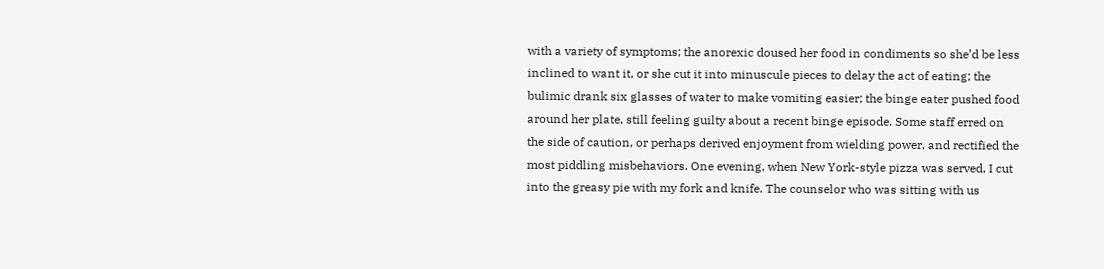with a variety of symptoms; the anorexic doused her food in condiments so she’d be less inclined to want it, or she cut it into minuscule pieces to delay the act of eating; the bulimic drank six glasses of water to make vomiting easier; the binge eater pushed food around her plate, still feeling guilty about a recent binge episode. Some staff erred on the side of caution, or perhaps derived enjoyment from wielding power, and rectified the most piddling misbehaviors. One evening, when New York-style pizza was served, I cut into the greasy pie with my fork and knife. The counselor who was sitting with us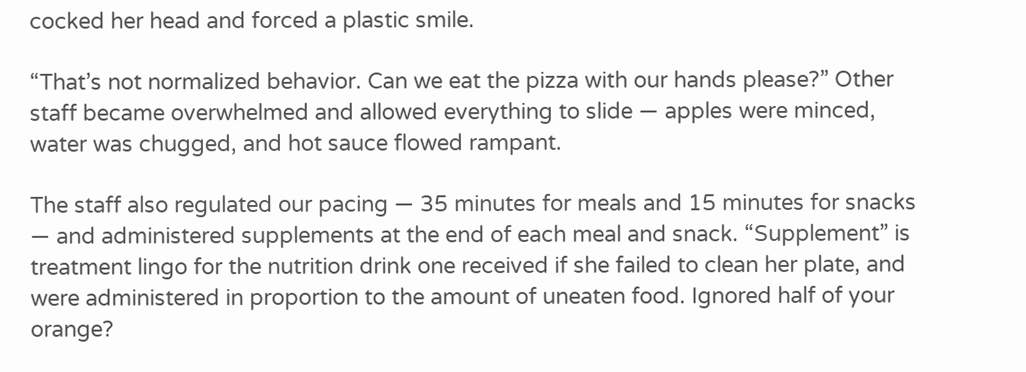cocked her head and forced a plastic smile.

“That’s not normalized behavior. Can we eat the pizza with our hands please?” Other staff became overwhelmed and allowed everything to slide — apples were minced, water was chugged, and hot sauce flowed rampant.

The staff also regulated our pacing — 35 minutes for meals and 15 minutes for snacks — and administered supplements at the end of each meal and snack. “Supplement” is treatment lingo for the nutrition drink one received if she failed to clean her plate, and were administered in proportion to the amount of uneaten food. Ignored half of your orange?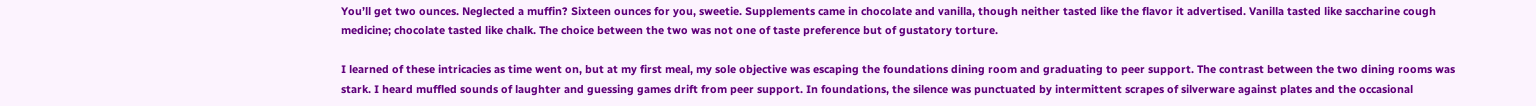You’ll get two ounces. Neglected a muffin? Sixteen ounces for you, sweetie. Supplements came in chocolate and vanilla, though neither tasted like the flavor it advertised. Vanilla tasted like saccharine cough medicine; chocolate tasted like chalk. The choice between the two was not one of taste preference but of gustatory torture.

I learned of these intricacies as time went on, but at my first meal, my sole objective was escaping the foundations dining room and graduating to peer support. The contrast between the two dining rooms was stark. I heard muffled sounds of laughter and guessing games drift from peer support. In foundations, the silence was punctuated by intermittent scrapes of silverware against plates and the occasional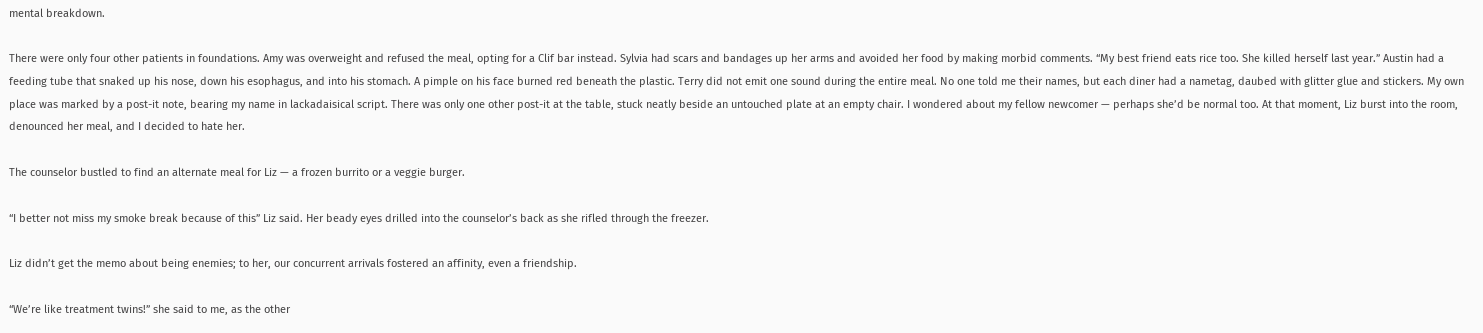mental breakdown.

There were only four other patients in foundations. Amy was overweight and refused the meal, opting for a Clif bar instead. Sylvia had scars and bandages up her arms and avoided her food by making morbid comments. “My best friend eats rice too. She killed herself last year.” Austin had a feeding tube that snaked up his nose, down his esophagus, and into his stomach. A pimple on his face burned red beneath the plastic. Terry did not emit one sound during the entire meal. No one told me their names, but each diner had a nametag, daubed with glitter glue and stickers. My own place was marked by a post-it note, bearing my name in lackadaisical script. There was only one other post-it at the table, stuck neatly beside an untouched plate at an empty chair. I wondered about my fellow newcomer — perhaps she’d be normal too. At that moment, Liz burst into the room, denounced her meal, and I decided to hate her.

The counselor bustled to find an alternate meal for Liz — a frozen burrito or a veggie burger.

“I better not miss my smoke break because of this” Liz said. Her beady eyes drilled into the counselor’s back as she rifled through the freezer.

Liz didn’t get the memo about being enemies; to her, our concurrent arrivals fostered an affinity, even a friendship.

“We’re like treatment twins!” she said to me, as the other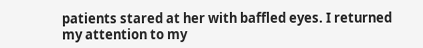patients stared at her with baffled eyes. I returned my attention to my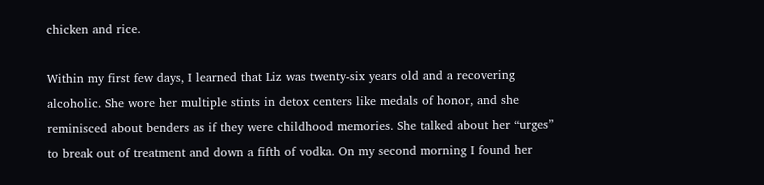chicken and rice.

Within my first few days, I learned that Liz was twenty-six years old and a recovering alcoholic. She wore her multiple stints in detox centers like medals of honor, and she reminisced about benders as if they were childhood memories. She talked about her “urges” to break out of treatment and down a fifth of vodka. On my second morning I found her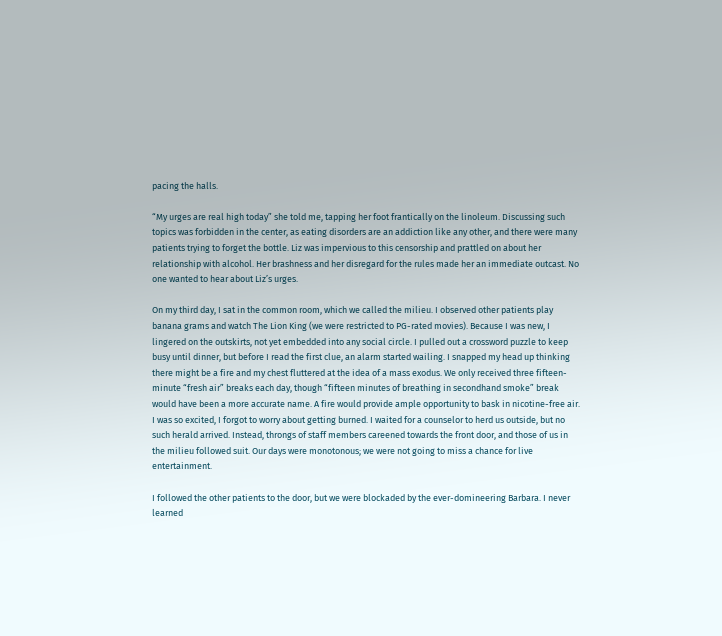pacing the halls.

“My urges are real high today” she told me, tapping her foot frantically on the linoleum. Discussing such topics was forbidden in the center, as eating disorders are an addiction like any other, and there were many patients trying to forget the bottle. Liz was impervious to this censorship and prattled on about her relationship with alcohol. Her brashness and her disregard for the rules made her an immediate outcast. No one wanted to hear about Liz’s urges.

On my third day, I sat in the common room, which we called the milieu. I observed other patients play banana grams and watch The Lion King (we were restricted to PG-rated movies). Because I was new, I lingered on the outskirts, not yet embedded into any social circle. I pulled out a crossword puzzle to keep busy until dinner, but before I read the first clue, an alarm started wailing. I snapped my head up thinking there might be a fire and my chest fluttered at the idea of a mass exodus. We only received three fifteen-minute “fresh air” breaks each day, though “fifteen minutes of breathing in secondhand smoke” break would have been a more accurate name. A fire would provide ample opportunity to bask in nicotine-free air. I was so excited, I forgot to worry about getting burned. I waited for a counselor to herd us outside, but no such herald arrived. Instead, throngs of staff members careened towards the front door, and those of us in the milieu followed suit. Our days were monotonous; we were not going to miss a chance for live entertainment.

I followed the other patients to the door, but we were blockaded by the ever-domineering Barbara. I never learned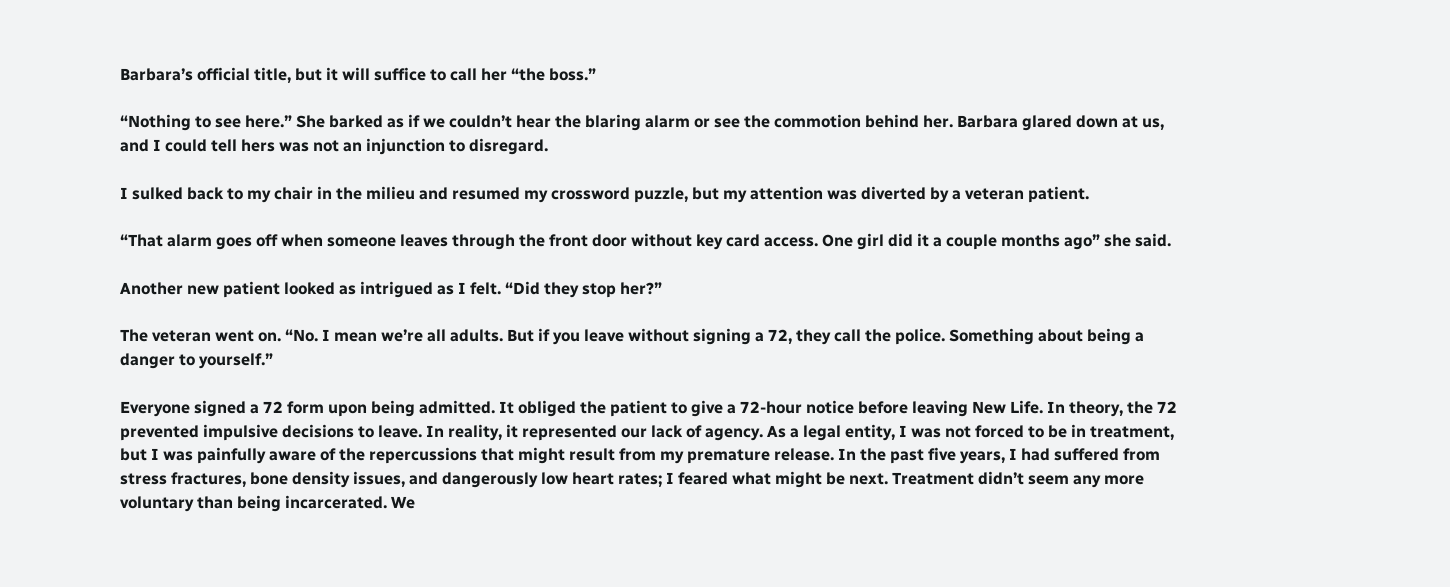Barbara’s official title, but it will suffice to call her “the boss.”

“Nothing to see here.” She barked as if we couldn’t hear the blaring alarm or see the commotion behind her. Barbara glared down at us, and I could tell hers was not an injunction to disregard.

I sulked back to my chair in the milieu and resumed my crossword puzzle, but my attention was diverted by a veteran patient.

“That alarm goes off when someone leaves through the front door without key card access. One girl did it a couple months ago” she said.

Another new patient looked as intrigued as I felt. “Did they stop her?”

The veteran went on. “No. I mean we’re all adults. But if you leave without signing a 72, they call the police. Something about being a danger to yourself.”

Everyone signed a 72 form upon being admitted. It obliged the patient to give a 72-hour notice before leaving New Life. In theory, the 72 prevented impulsive decisions to leave. In reality, it represented our lack of agency. As a legal entity, I was not forced to be in treatment, but I was painfully aware of the repercussions that might result from my premature release. In the past five years, I had suffered from stress fractures, bone density issues, and dangerously low heart rates; I feared what might be next. Treatment didn’t seem any more voluntary than being incarcerated. We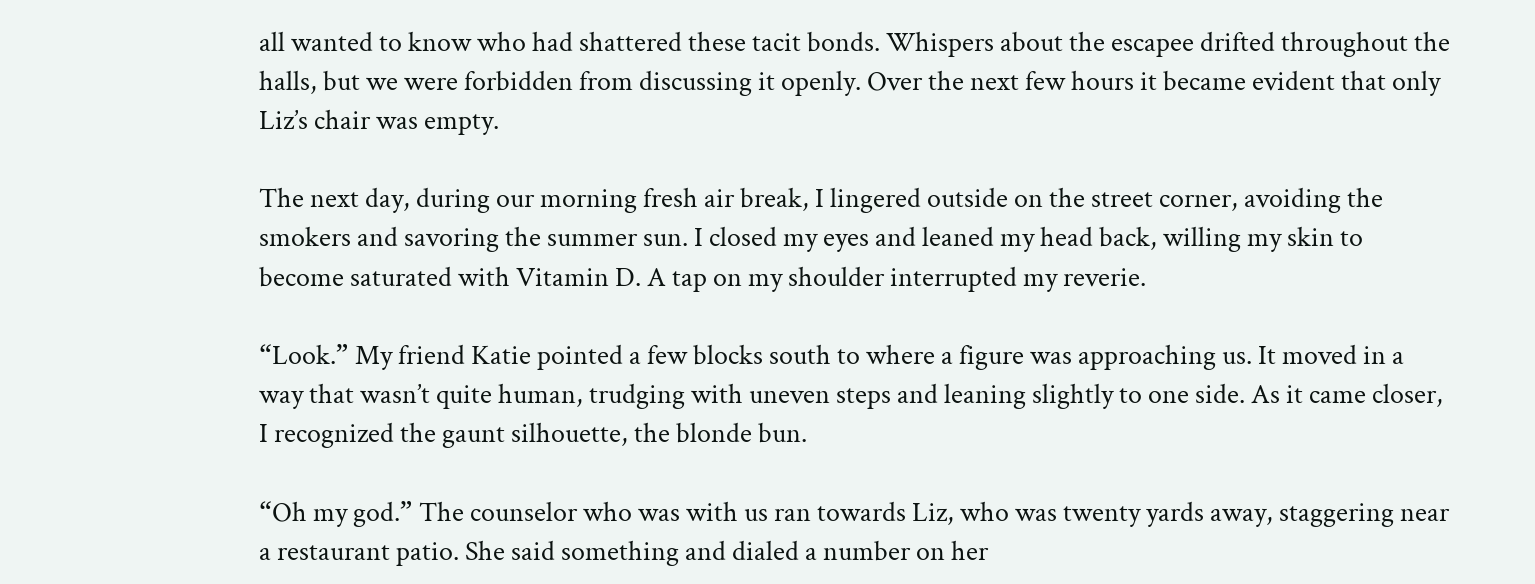all wanted to know who had shattered these tacit bonds. Whispers about the escapee drifted throughout the halls, but we were forbidden from discussing it openly. Over the next few hours it became evident that only Liz’s chair was empty.

The next day, during our morning fresh air break, I lingered outside on the street corner, avoiding the smokers and savoring the summer sun. I closed my eyes and leaned my head back, willing my skin to become saturated with Vitamin D. A tap on my shoulder interrupted my reverie.

“Look.” My friend Katie pointed a few blocks south to where a figure was approaching us. It moved in a way that wasn’t quite human, trudging with uneven steps and leaning slightly to one side. As it came closer, I recognized the gaunt silhouette, the blonde bun.

“Oh my god.” The counselor who was with us ran towards Liz, who was twenty yards away, staggering near a restaurant patio. She said something and dialed a number on her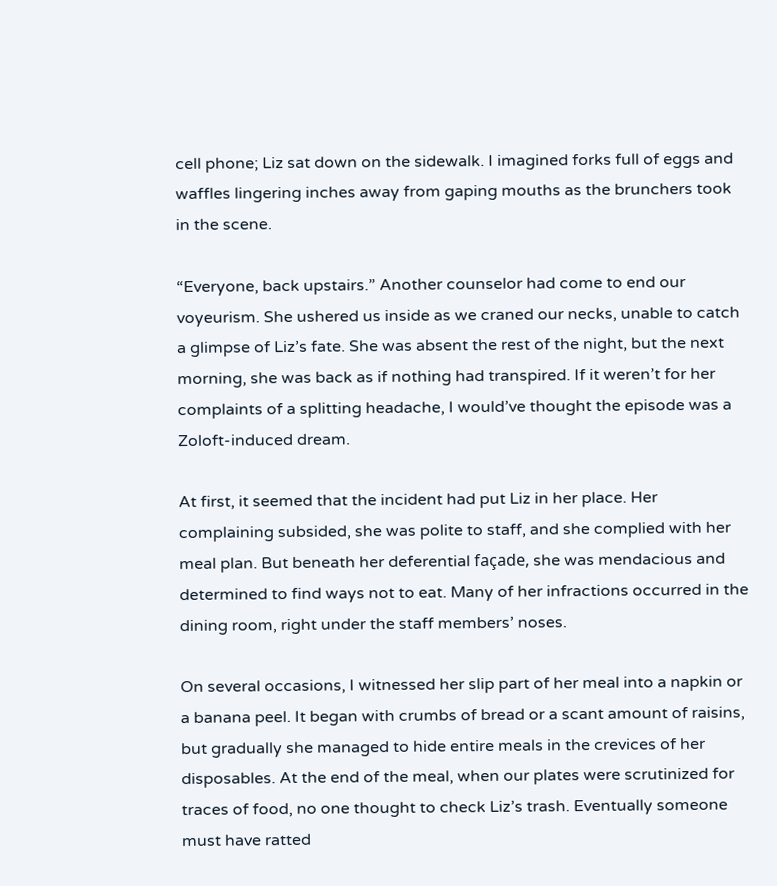cell phone; Liz sat down on the sidewalk. I imagined forks full of eggs and waffles lingering inches away from gaping mouths as the brunchers took in the scene.

“Everyone, back upstairs.” Another counselor had come to end our voyeurism. She ushered us inside as we craned our necks, unable to catch a glimpse of Liz’s fate. She was absent the rest of the night, but the next morning, she was back as if nothing had transpired. If it weren’t for her complaints of a splitting headache, I would’ve thought the episode was a Zoloft-induced dream.

At first, it seemed that the incident had put Liz in her place. Her complaining subsided, she was polite to staff, and she complied with her meal plan. But beneath her deferential façade, she was mendacious and determined to find ways not to eat. Many of her infractions occurred in the dining room, right under the staff members’ noses.

On several occasions, I witnessed her slip part of her meal into a napkin or a banana peel. It began with crumbs of bread or a scant amount of raisins, but gradually she managed to hide entire meals in the crevices of her disposables. At the end of the meal, when our plates were scrutinized for traces of food, no one thought to check Liz’s trash. Eventually someone must have ratted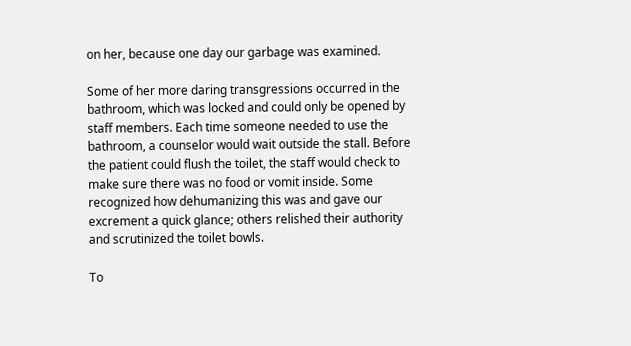on her, because one day our garbage was examined.

Some of her more daring transgressions occurred in the bathroom, which was locked and could only be opened by staff members. Each time someone needed to use the bathroom, a counselor would wait outside the stall. Before the patient could flush the toilet, the staff would check to make sure there was no food or vomit inside. Some recognized how dehumanizing this was and gave our excrement a quick glance; others relished their authority and scrutinized the toilet bowls.

To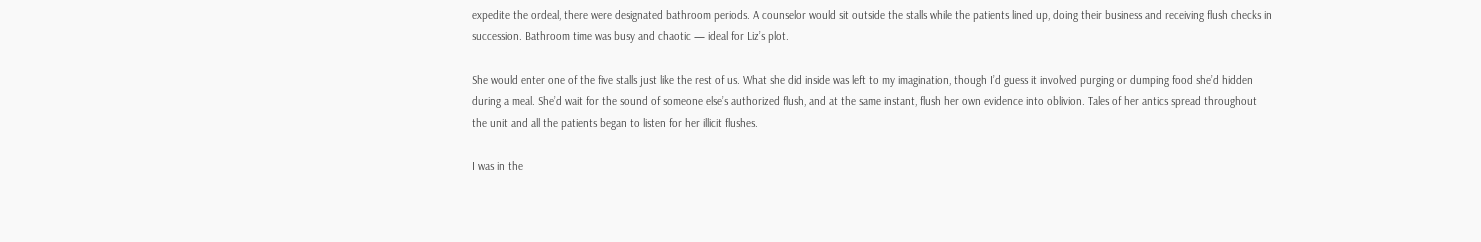expedite the ordeal, there were designated bathroom periods. A counselor would sit outside the stalls while the patients lined up, doing their business and receiving flush checks in succession. Bathroom time was busy and chaotic — ideal for Liz’s plot.

She would enter one of the five stalls just like the rest of us. What she did inside was left to my imagination, though I’d guess it involved purging or dumping food she’d hidden during a meal. She’d wait for the sound of someone else’s authorized flush, and at the same instant, flush her own evidence into oblivion. Tales of her antics spread throughout the unit and all the patients began to listen for her illicit flushes.

I was in the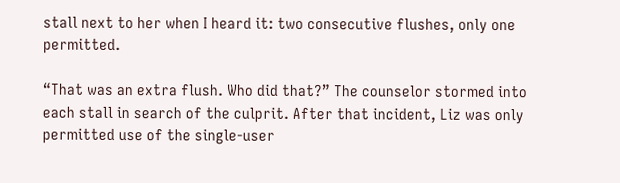stall next to her when I heard it: two consecutive flushes, only one permitted.

“That was an extra flush. Who did that?” The counselor stormed into each stall in search of the culprit. After that incident, Liz was only permitted use of the single-user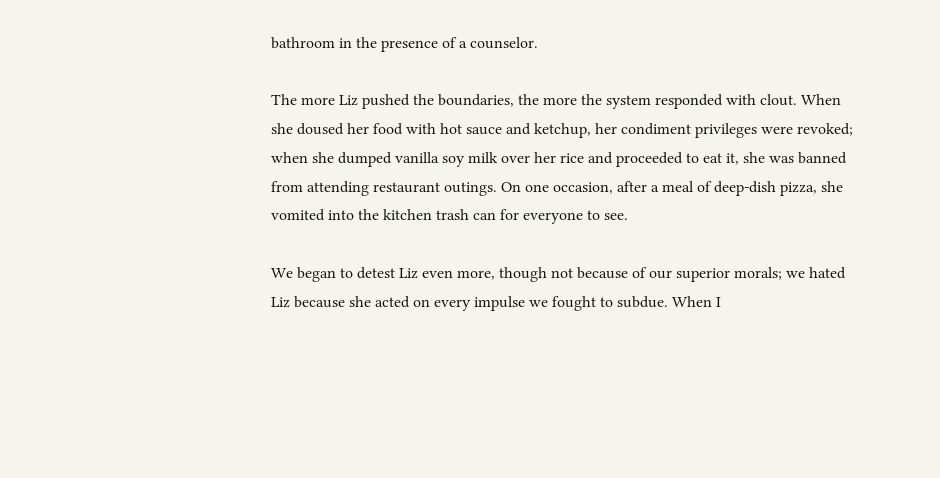bathroom in the presence of a counselor.

The more Liz pushed the boundaries, the more the system responded with clout. When she doused her food with hot sauce and ketchup, her condiment privileges were revoked; when she dumped vanilla soy milk over her rice and proceeded to eat it, she was banned from attending restaurant outings. On one occasion, after a meal of deep-dish pizza, she vomited into the kitchen trash can for everyone to see.

We began to detest Liz even more, though not because of our superior morals; we hated Liz because she acted on every impulse we fought to subdue. When I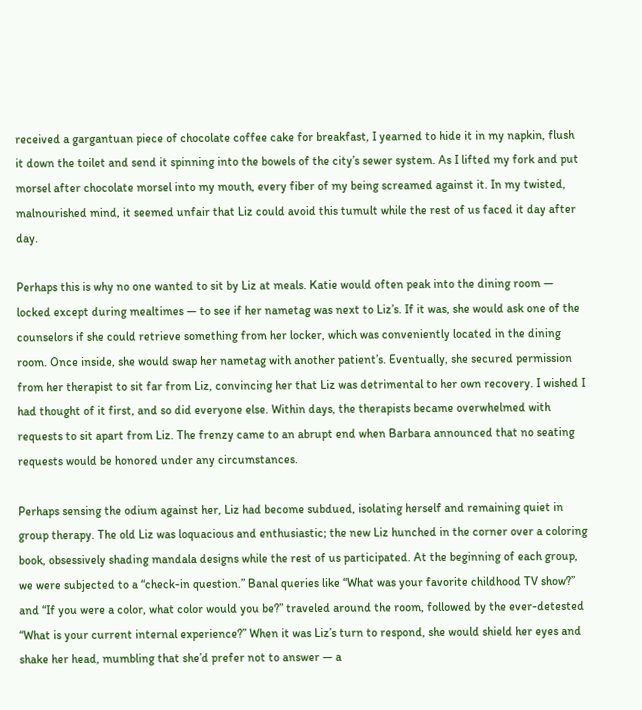received a gargantuan piece of chocolate coffee cake for breakfast, I yearned to hide it in my napkin, flush it down the toilet and send it spinning into the bowels of the city’s sewer system. As I lifted my fork and put morsel after chocolate morsel into my mouth, every fiber of my being screamed against it. In my twisted, malnourished mind, it seemed unfair that Liz could avoid this tumult while the rest of us faced it day after day.

Perhaps this is why no one wanted to sit by Liz at meals. Katie would often peak into the dining room — locked except during mealtimes — to see if her nametag was next to Liz’s. If it was, she would ask one of the counselors if she could retrieve something from her locker, which was conveniently located in the dining room. Once inside, she would swap her nametag with another patient’s. Eventually, she secured permission from her therapist to sit far from Liz, convincing her that Liz was detrimental to her own recovery. I wished I had thought of it first, and so did everyone else. Within days, the therapists became overwhelmed with requests to sit apart from Liz. The frenzy came to an abrupt end when Barbara announced that no seating requests would be honored under any circumstances.

Perhaps sensing the odium against her, Liz had become subdued, isolating herself and remaining quiet in group therapy. The old Liz was loquacious and enthusiastic; the new Liz hunched in the corner over a coloring book, obsessively shading mandala designs while the rest of us participated. At the beginning of each group, we were subjected to a “check-in question.” Banal queries like “What was your favorite childhood TV show?” and “If you were a color, what color would you be?” traveled around the room, followed by the ever-detested “What is your current internal experience?” When it was Liz’s turn to respond, she would shield her eyes and shake her head, mumbling that she’d prefer not to answer — a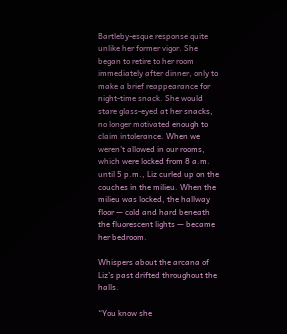Bartleby-esque response quite unlike her former vigor. She began to retire to her room immediately after dinner, only to make a brief reappearance for night-time snack. She would stare glass-eyed at her snacks, no longer motivated enough to claim intolerance. When we weren’t allowed in our rooms, which were locked from 8 a.m. until 5 p.m., Liz curled up on the couches in the milieu. When the milieu was locked, the hallway floor — cold and hard beneath the fluorescent lights — became her bedroom.

Whispers about the arcana of Liz’s past drifted throughout the halls.

“You know she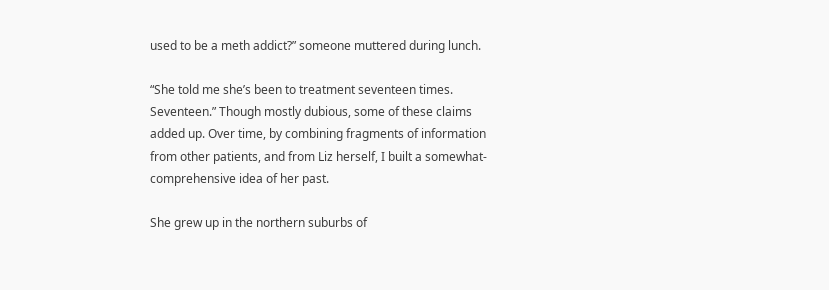used to be a meth addict?” someone muttered during lunch.

“She told me she’s been to treatment seventeen times. Seventeen.” Though mostly dubious, some of these claims added up. Over time, by combining fragments of information from other patients, and from Liz herself, I built a somewhat-comprehensive idea of her past.

She grew up in the northern suburbs of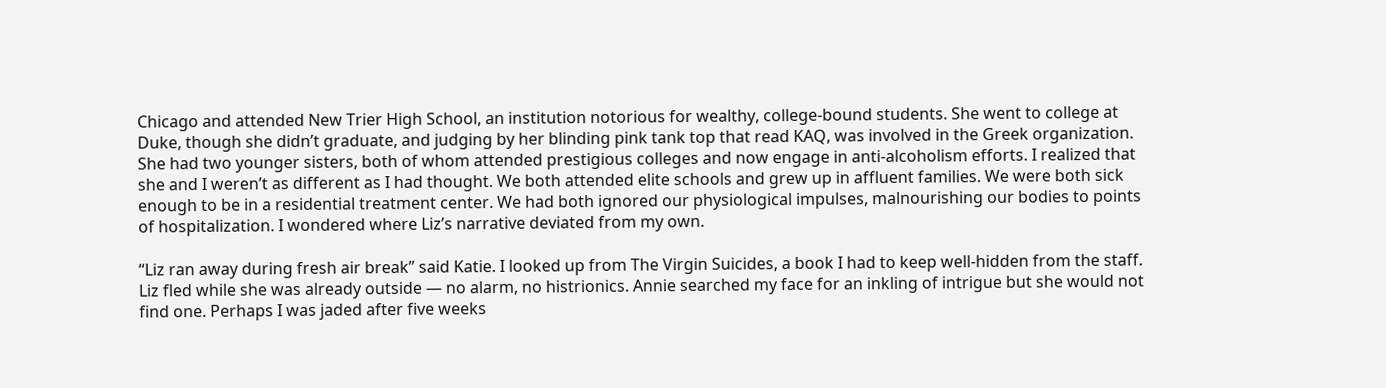Chicago and attended New Trier High School, an institution notorious for wealthy, college-bound students. She went to college at Duke, though she didn’t graduate, and judging by her blinding pink tank top that read KAQ, was involved in the Greek organization. She had two younger sisters, both of whom attended prestigious colleges and now engage in anti-alcoholism efforts. I realized that she and I weren’t as different as I had thought. We both attended elite schools and grew up in affluent families. We were both sick enough to be in a residential treatment center. We had both ignored our physiological impulses, malnourishing our bodies to points of hospitalization. I wondered where Liz’s narrative deviated from my own.

“Liz ran away during fresh air break” said Katie. I looked up from The Virgin Suicides, a book I had to keep well-hidden from the staff. Liz fled while she was already outside — no alarm, no histrionics. Annie searched my face for an inkling of intrigue but she would not find one. Perhaps I was jaded after five weeks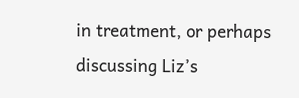in treatment, or perhaps discussing Liz’s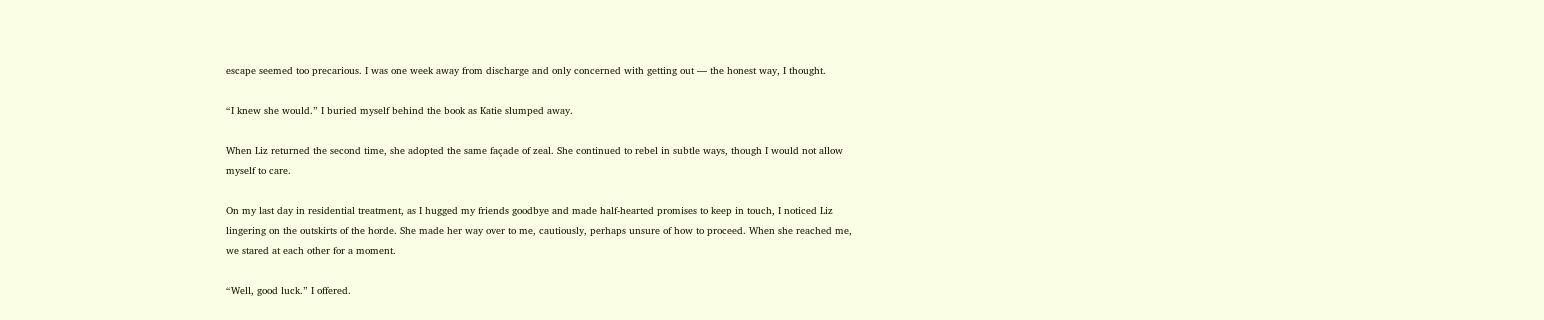escape seemed too precarious. I was one week away from discharge and only concerned with getting out — the honest way, I thought.

“I knew she would.” I buried myself behind the book as Katie slumped away.

When Liz returned the second time, she adopted the same façade of zeal. She continued to rebel in subtle ways, though I would not allow myself to care.

On my last day in residential treatment, as I hugged my friends goodbye and made half-hearted promises to keep in touch, I noticed Liz lingering on the outskirts of the horde. She made her way over to me, cautiously, perhaps unsure of how to proceed. When she reached me, we stared at each other for a moment.

“Well, good luck.” I offered.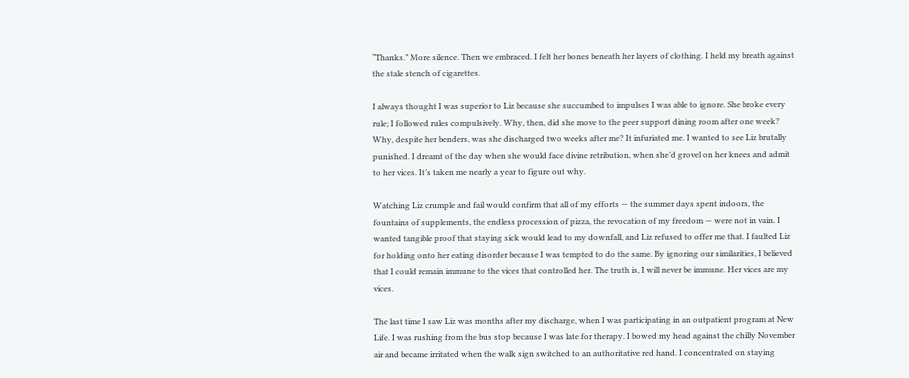“Thanks.” More silence. Then we embraced. I felt her bones beneath her layers of clothing. I held my breath against the stale stench of cigarettes.

I always thought I was superior to Liz because she succumbed to impulses I was able to ignore. She broke every rule; I followed rules compulsively. Why, then, did she move to the peer support dining room after one week? Why, despite her benders, was she discharged two weeks after me? It infuriated me. I wanted to see Liz brutally punished. I dreamt of the day when she would face divine retribution, when she’d grovel on her knees and admit to her vices. It’s taken me nearly a year to figure out why.

Watching Liz crumple and fail would confirm that all of my efforts — the summer days spent indoors, the fountains of supplements, the endless procession of pizza, the revocation of my freedom — were not in vain. I wanted tangible proof that staying sick would lead to my downfall, and Liz refused to offer me that. I faulted Liz for holding onto her eating disorder because I was tempted to do the same. By ignoring our similarities, I believed that I could remain immune to the vices that controlled her. The truth is, I will never be immune. Her vices are my vices.

The last time I saw Liz was months after my discharge, when I was participating in an outpatient program at New Life. I was rushing from the bus stop because I was late for therapy. I bowed my head against the chilly November air and became irritated when the walk sign switched to an authoritative red hand. I concentrated on staying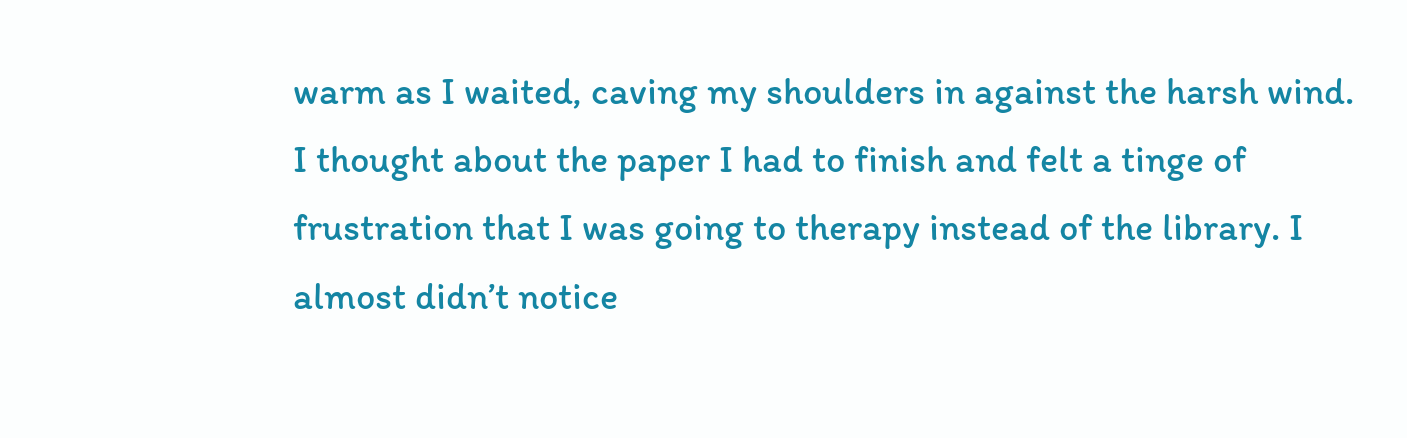warm as I waited, caving my shoulders in against the harsh wind. I thought about the paper I had to finish and felt a tinge of frustration that I was going to therapy instead of the library. I almost didn’t notice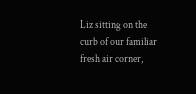Liz sitting on the curb of our familiar fresh air corner,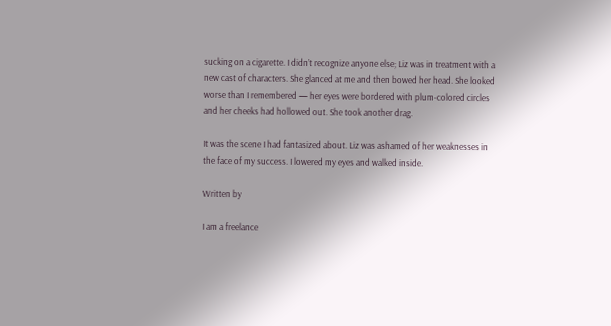sucking on a cigarette. I didn’t recognize anyone else; Liz was in treatment with a new cast of characters. She glanced at me and then bowed her head. She looked worse than I remembered — her eyes were bordered with plum-colored circles and her cheeks had hollowed out. She took another drag.

It was the scene I had fantasized about. Liz was ashamed of her weaknesses in the face of my success. I lowered my eyes and walked inside.

Written by

I am a freelance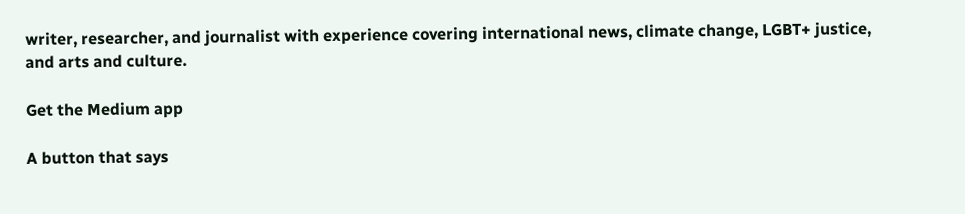writer, researcher, and journalist with experience covering international news, climate change, LGBT+ justice, and arts and culture.

Get the Medium app

A button that says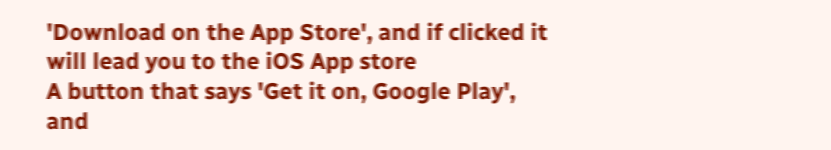'Download on the App Store', and if clicked it will lead you to the iOS App store
A button that says 'Get it on, Google Play', and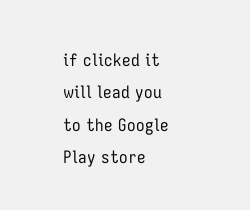if clicked it will lead you to the Google Play store